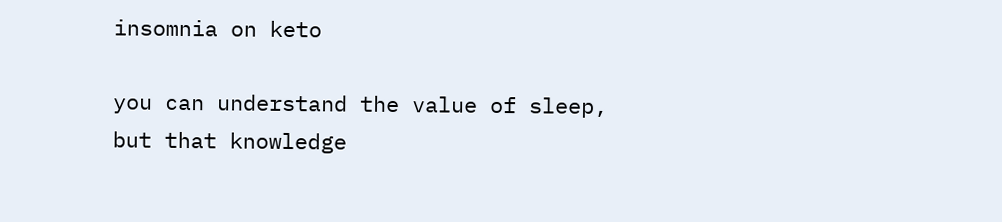insomnia on keto

you can understand the value of sleep, but that knowledge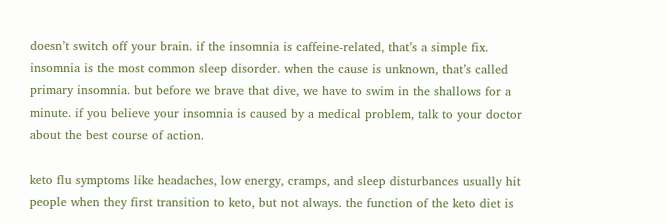doesn’t switch off your brain. if the insomnia is caffeine-related, that’s a simple fix. insomnia is the most common sleep disorder. when the cause is unknown, that’s called primary insomnia. but before we brave that dive, we have to swim in the shallows for a minute. if you believe your insomnia is caused by a medical problem, talk to your doctor about the best course of action.

keto flu symptoms like headaches, low energy, cramps, and sleep disturbances usually hit people when they first transition to keto, but not always. the function of the keto diet is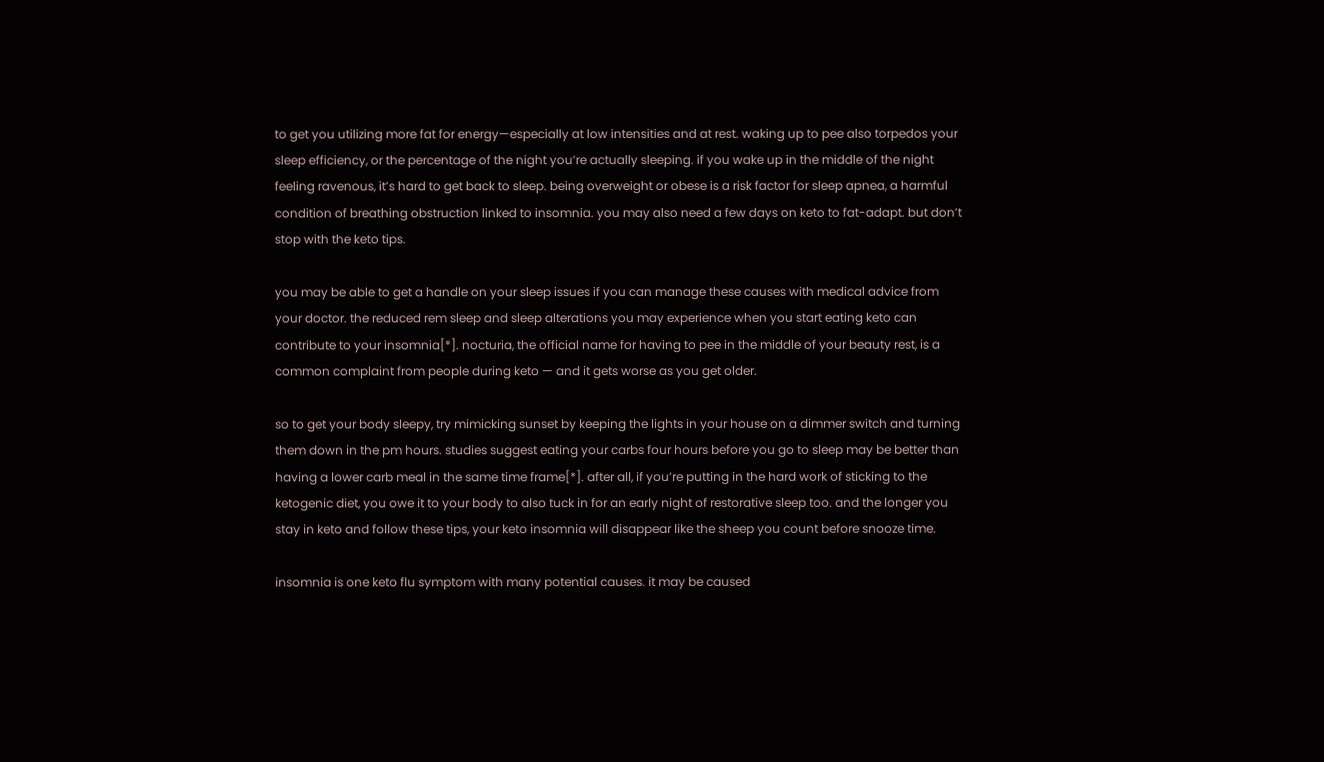to get you utilizing more fat for energy—especially at low intensities and at rest. waking up to pee also torpedos your sleep efficiency, or the percentage of the night you’re actually sleeping. if you wake up in the middle of the night feeling ravenous, it’s hard to get back to sleep. being overweight or obese is a risk factor for sleep apnea, a harmful condition of breathing obstruction linked to insomnia. you may also need a few days on keto to fat-adapt. but don’t stop with the keto tips.

you may be able to get a handle on your sleep issues if you can manage these causes with medical advice from your doctor. the reduced rem sleep and sleep alterations you may experience when you start eating keto can contribute to your insomnia[*]. nocturia, the official name for having to pee in the middle of your beauty rest, is a common complaint from people during keto — and it gets worse as you get older.

so to get your body sleepy, try mimicking sunset by keeping the lights in your house on a dimmer switch and turning them down in the pm hours. studies suggest eating your carbs four hours before you go to sleep may be better than having a lower carb meal in the same time frame[*]. after all, if you’re putting in the hard work of sticking to the ketogenic diet, you owe it to your body to also tuck in for an early night of restorative sleep too. and the longer you stay in keto and follow these tips, your keto insomnia will disappear like the sheep you count before snooze time.

insomnia is one keto flu symptom with many potential causes. it may be caused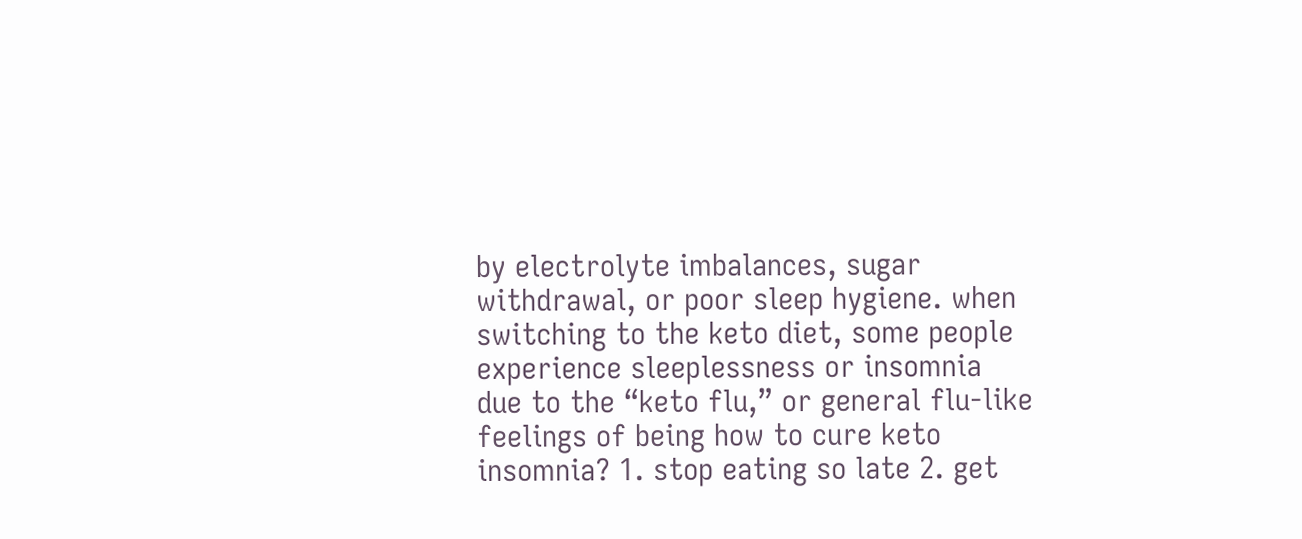by electrolyte imbalances, sugar withdrawal, or poor sleep hygiene. when switching to the keto diet, some people experience sleeplessness or insomnia due to the “keto flu,” or general flu-like feelings of being how to cure keto insomnia? 1. stop eating so late 2. get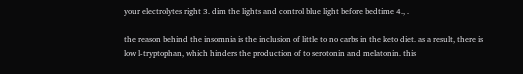your electrolytes right 3. dim the lights and control blue light before bedtime 4., .

the reason behind the insomnia is the inclusion of little to no carbs in the keto diet. as a result, there is low l-tryptophan, which hinders the production of to serotonin and melatonin. this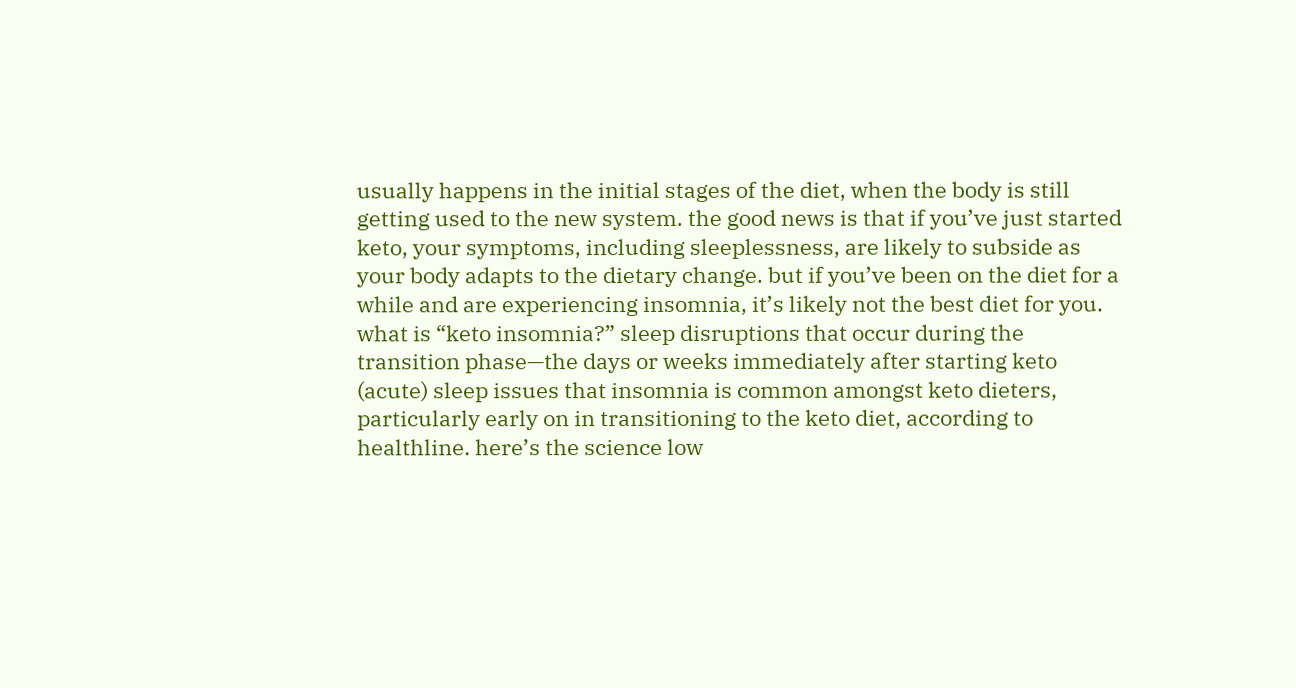usually happens in the initial stages of the diet, when the body is still getting used to the new system. the good news is that if you’ve just started keto, your symptoms, including sleeplessness, are likely to subside as your body adapts to the dietary change. but if you’ve been on the diet for a while and are experiencing insomnia, it’s likely not the best diet for you. what is “keto insomnia?” sleep disruptions that occur during the transition phase—the days or weeks immediately after starting keto (acute) sleep issues that insomnia is common amongst keto dieters, particularly early on in transitioning to the keto diet, according to healthline. here’s the science low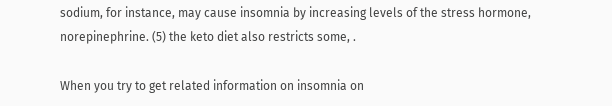sodium, for instance, may cause insomnia by increasing levels of the stress hormone, norepinephrine. (5) the keto diet also restricts some, .

When you try to get related information on insomnia on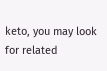keto, you may look for related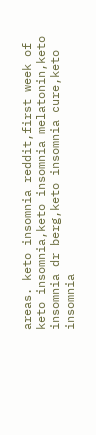areas. keto insomnia reddit,first week of keto insomnia,keto insomnia melatonin,keto insomnia dr berg,keto insomnia cure,keto insomnia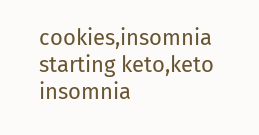cookies,insomnia starting keto,keto insomnia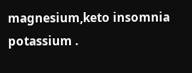magnesium,keto insomnia potassium .